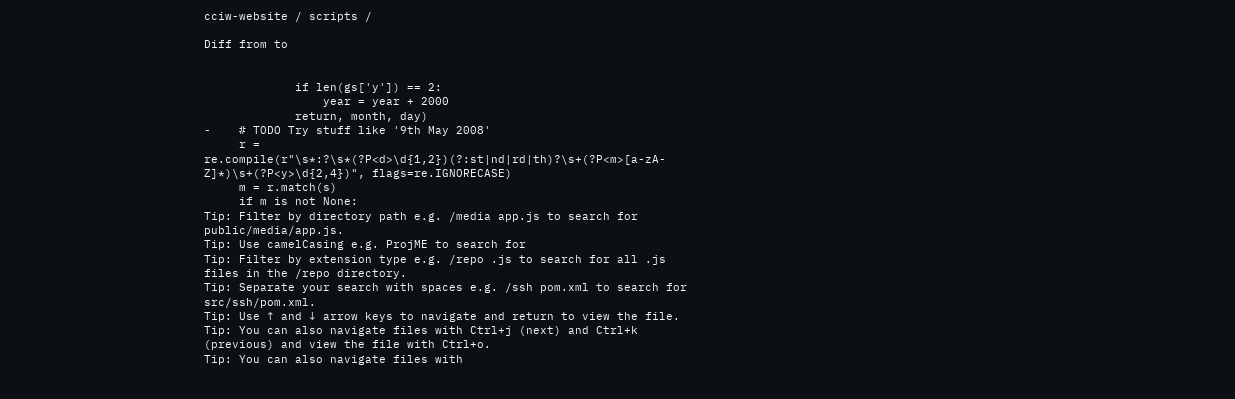cciw-website / scripts /

Diff from to


             if len(gs['y']) == 2:
                 year = year + 2000
             return, month, day)
-    # TODO Try stuff like '9th May 2008'
     r = re.compile(r"\s*:?\s*(?P<d>\d{1,2})(?:st|nd|rd|th)?\s+(?P<m>[a-zA-Z]*)\s+(?P<y>\d{2,4})", flags=re.IGNORECASE)
     m = r.match(s)
     if m is not None:
Tip: Filter by directory path e.g. /media app.js to search for public/media/app.js.
Tip: Use camelCasing e.g. ProjME to search for
Tip: Filter by extension type e.g. /repo .js to search for all .js files in the /repo directory.
Tip: Separate your search with spaces e.g. /ssh pom.xml to search for src/ssh/pom.xml.
Tip: Use ↑ and ↓ arrow keys to navigate and return to view the file.
Tip: You can also navigate files with Ctrl+j (next) and Ctrl+k (previous) and view the file with Ctrl+o.
Tip: You can also navigate files with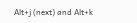Alt+j (next) and Alt+k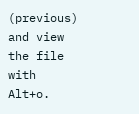(previous) and view the file with Alt+o.